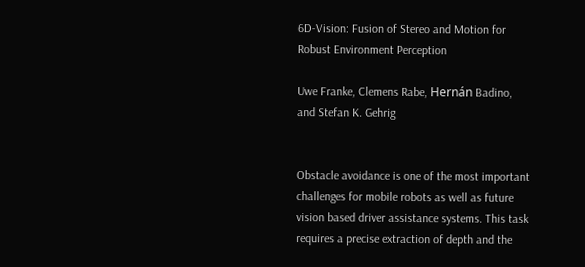6D-Vision: Fusion of Stereo and Motion for Robust Environment Perception

Uwe Franke, Clemens Rabe, Hernán Badino, and Stefan K. Gehrig


Obstacle avoidance is one of the most important challenges for mobile robots as well as future vision based driver assistance systems. This task requires a precise extraction of depth and the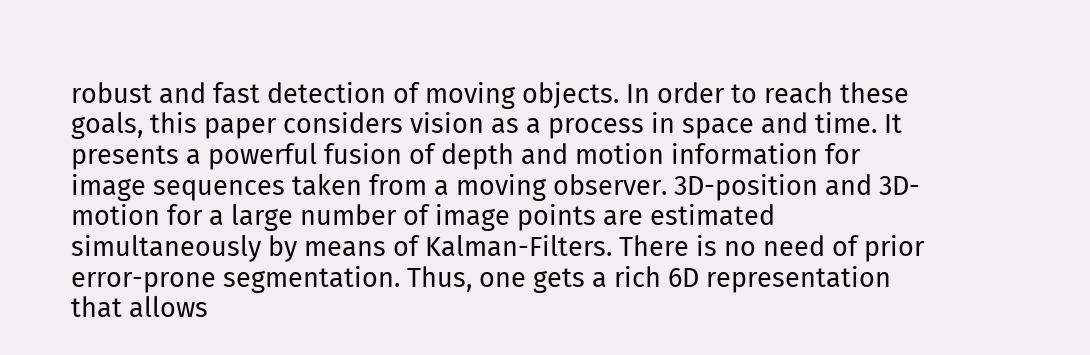robust and fast detection of moving objects. In order to reach these goals, this paper considers vision as a process in space and time. It presents a powerful fusion of depth and motion information for image sequences taken from a moving observer. 3D-position and 3D-motion for a large number of image points are estimated simultaneously by means of Kalman-Filters. There is no need of prior error-prone segmentation. Thus, one gets a rich 6D representation that allows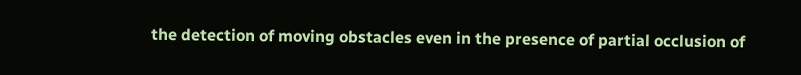the detection of moving obstacles even in the presence of partial occlusion of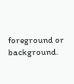foreground or background.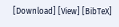[Download] [View] [BibTeX]